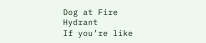Dog at Fire Hydrant
If you’re like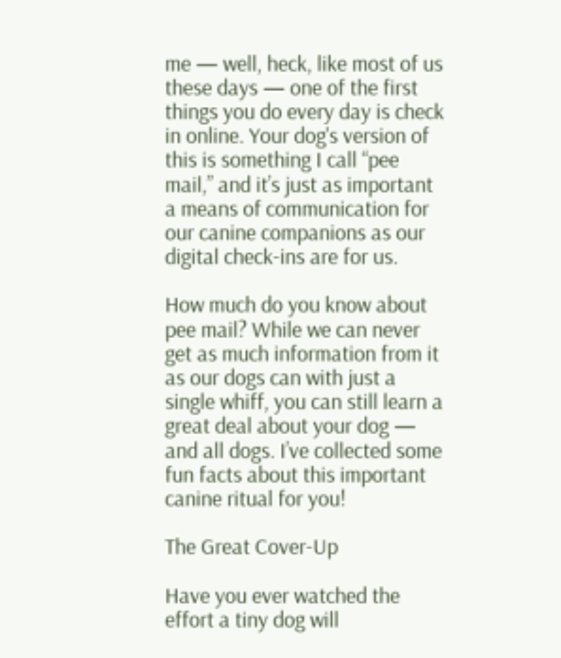me — well, heck, like most of us these days — one of the first things you do every day is check in online. Your dog's version of this is something I call “pee mail,” and it’s just as important a means of communication for our canine companions as our digital check-ins are for us.

How much do you know about pee mail? While we can never get as much information from it as our dogs can with just a single whiff, you can still learn a great deal about your dog — and all dogs. I’ve collected some fun facts about this important canine ritual for you!

The Great Cover-Up

Have you ever watched the effort a tiny dog will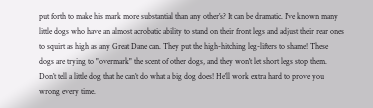put forth to make his mark more substantial than any other’s? It can be dramatic. I've known many little dogs who have an almost acrobatic ability to stand on their front legs and adjust their rear ones to squirt as high as any Great Dane can. They put the high-hitching leg-lifters to shame! These dogs are trying to "overmark" the scent of other dogs, and they won't let short legs stop them. Don’t tell a little dog that he can’t do what a big dog does! He’ll work extra hard to prove you wrong every time.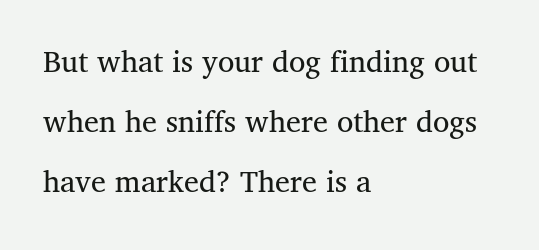But what is your dog finding out when he sniffs where other dogs have marked? There is a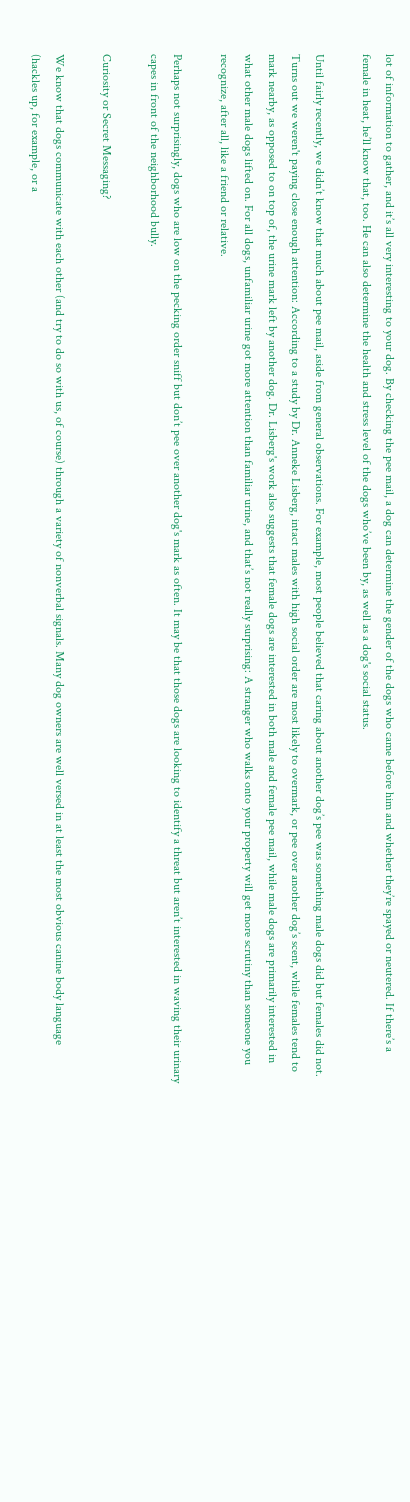lot of information to gather, and it’s all very interesting to your dog. By checking the pee mail, a dog can determine the gender of the dogs who came before him and whether they’re spayed or neutered. If there’s a female in heat, he’ll know that, too. He can also determine the health and stress level of the dogs who’ve been by, as well as a dog's social status.

Until fairly recently, we didn’t know that much about pee mail, aside from general observations. For example, most people believed that caring about another dog’s pee was something male dogs did but females did not. Turns out we weren't paying close enough attention: According to a study by Dr. Anneke Lisberg, intact males with high social order are most likely to overmark, or pee over another dog’s scent, while females tend to mark nearby, as opposed to on top of, the urine mark left by another dog. Dr. Lisberg's work also suggests that female dogs are interested in both male and female pee mail, while male dogs are primarily interested in what other male dogs lifted on. For all dogs, unfamiliar urine got more attention than familiar urine, and that’s not really surprising: A stranger who walks onto your property will get more scrutiny than someone you recognize, after all, like a friend or relative.

Perhaps not surprisingly, dogs who are low on the pecking order sniff but don’t pee over another dog's mark as often. It may be that those dogs are looking to identify a threat but aren’t interested in waving their urinary capes in front of the neighborhood bully.

Curiosity or Secret Messaging?

We know that dogs communicate with each other (and try to do so with us, of course) through a variety of nonverbal signals. Many dog owners are well versed in at least the most obvious canine body language (hackles up, for example, or a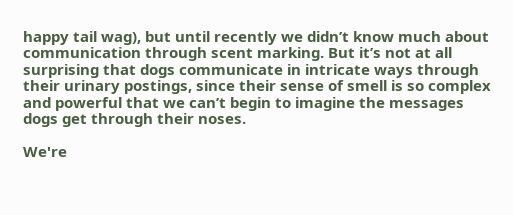happy tail wag), but until recently we didn’t know much about communication through scent marking. But it’s not at all surprising that dogs communicate in intricate ways through their urinary postings, since their sense of smell is so complex and powerful that we can’t begin to imagine the messages dogs get through their noses.

We're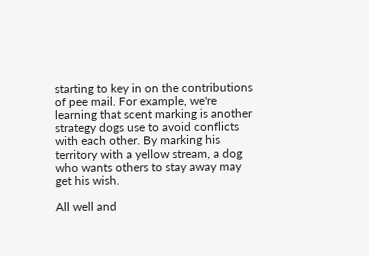starting to key in on the contributions of pee mail. For example, we're learning that scent marking is another strategy dogs use to avoid conflicts with each other. By marking his territory with a yellow stream, a dog who wants others to stay away may get his wish.

All well and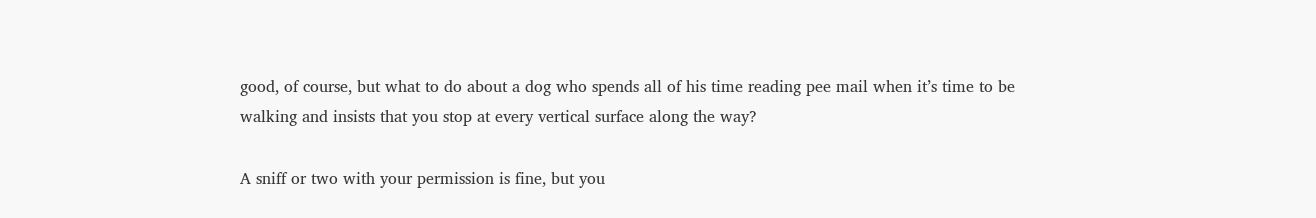good, of course, but what to do about a dog who spends all of his time reading pee mail when it’s time to be walking and insists that you stop at every vertical surface along the way?

A sniff or two with your permission is fine, but you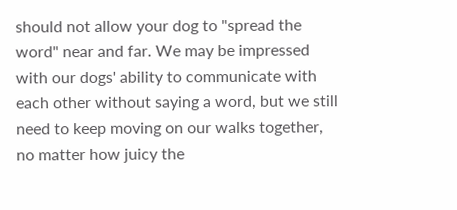should not allow your dog to "spread the word" near and far. We may be impressed with our dogs' ability to communicate with each other without saying a word, but we still need to keep moving on our walks together, no matter how juicy the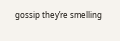gossip they’re smelling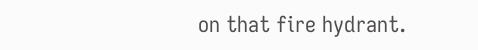on that fire hydrant.